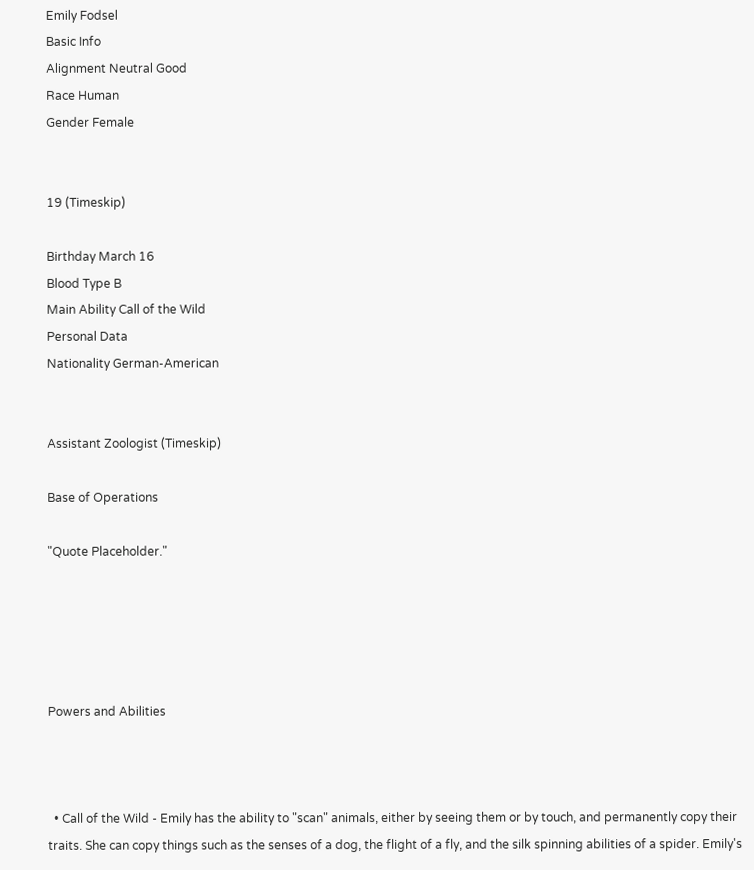Emily Fodsel
Basic Info
Alignment Neutral Good
Race Human
Gender Female


19 (Timeskip)

Birthday March 16
Blood Type B
Main Ability Call of the Wild
Personal Data
Nationality German-American


Assistant Zoologist (Timeskip)

Base of Operations

"Quote Placeholder."





Powers and Abilities



  • Call of the Wild - Emily has the ability to "scan" animals, either by seeing them or by touch, and permanently copy their traits. She can copy things such as the senses of a dog, the flight of a fly, and the silk spinning abilities of a spider. Emily's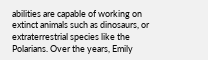abilities are capable of working on extinct animals such as dinosaurs, or extraterrestrial species like the Polarians. Over the years, Emily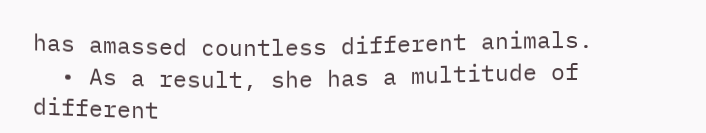has amassed countless different animals.
  • As a result, she has a multitude of different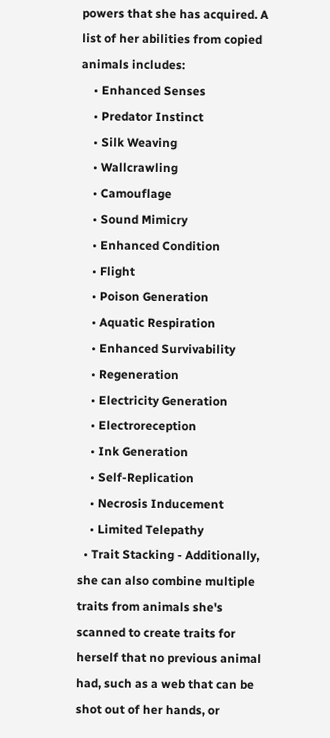powers that she has acquired. A list of her abilities from copied animals includes:
    • Enhanced Senses
    • Predator Instinct
    • Silk Weaving
    • Wallcrawling
    • Camouflage
    • Sound Mimicry
    • Enhanced Condition
    • Flight
    • Poison Generation
    • Aquatic Respiration
    • Enhanced Survivability
    • Regeneration
    • Electricity Generation
    • Electroreception
    • Ink Generation
    • Self-Replication
    • Necrosis Inducement
    • Limited Telepathy
  • Trait Stacking - Additionally, she can also combine multiple traits from animals she's scanned to create traits for herself that no previous animal had, such as a web that can be shot out of her hands, or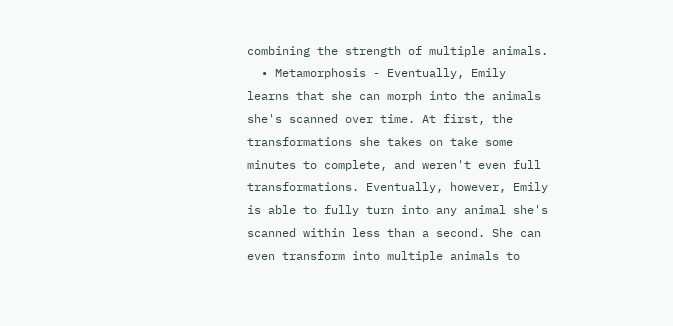combining the strength of multiple animals.
  • Metamorphosis - Eventually, Emily learns that she can morph into the animals she's scanned over time. At first, the transformations she takes on take some minutes to complete, and weren't even full transformations. Eventually, however, Emily is able to fully turn into any animal she's scanned within less than a second. She can even transform into multiple animals to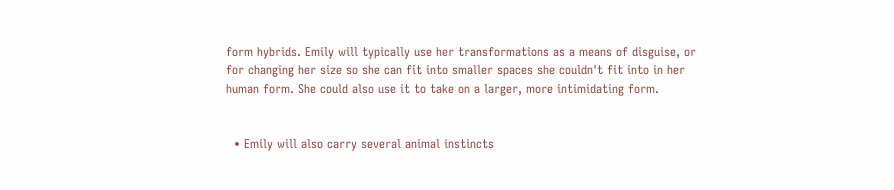form hybrids. Emily will typically use her transformations as a means of disguise, or for changing her size so she can fit into smaller spaces she couldn't fit into in her human form. She could also use it to take on a larger, more intimidating form.


  • Emily will also carry several animal instincts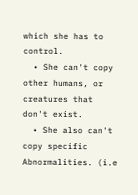which she has to control.
  • She can't copy other humans, or creatures that don't exist.
  • She also can't copy specific Abnormalities. (i.e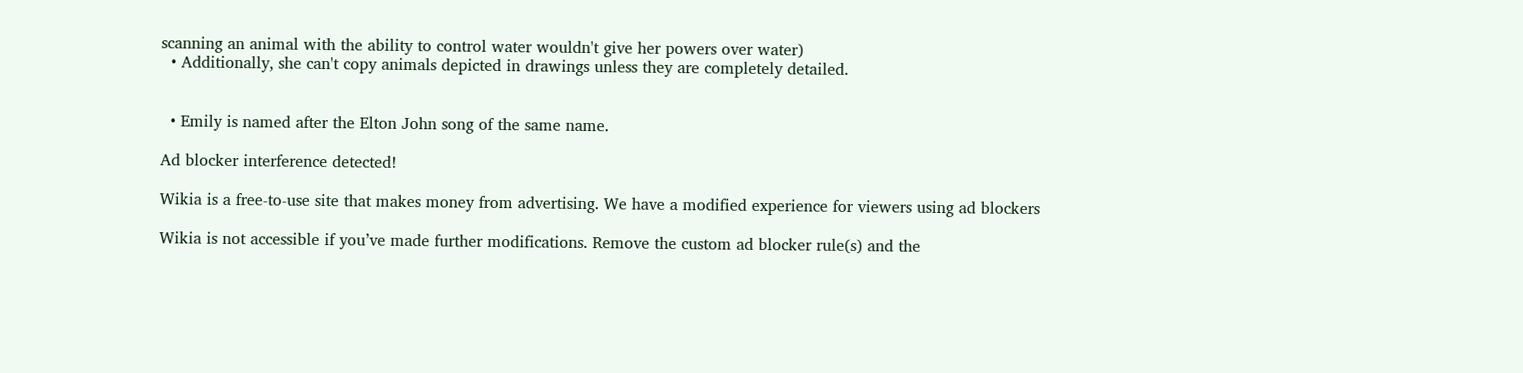scanning an animal with the ability to control water wouldn't give her powers over water)
  • Additionally, she can't copy animals depicted in drawings unless they are completely detailed.


  • Emily is named after the Elton John song of the same name.

Ad blocker interference detected!

Wikia is a free-to-use site that makes money from advertising. We have a modified experience for viewers using ad blockers

Wikia is not accessible if you’ve made further modifications. Remove the custom ad blocker rule(s) and the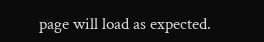page will load as expected.